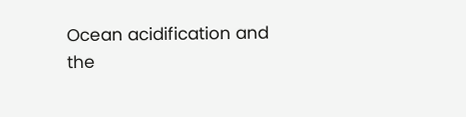Ocean acidification and the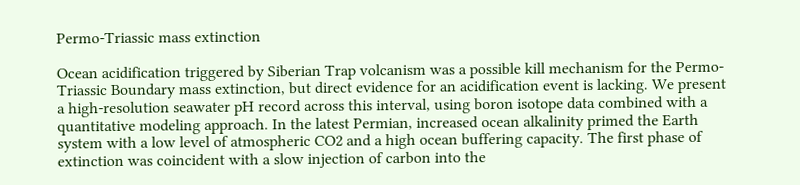Permo-Triassic mass extinction

Ocean acidification triggered by Siberian Trap volcanism was a possible kill mechanism for the Permo-Triassic Boundary mass extinction, but direct evidence for an acidification event is lacking. We present a high-resolution seawater pH record across this interval, using boron isotope data combined with a quantitative modeling approach. In the latest Permian, increased ocean alkalinity primed the Earth system with a low level of atmospheric CO2 and a high ocean buffering capacity. The first phase of extinction was coincident with a slow injection of carbon into the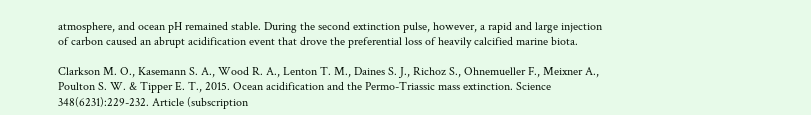atmosphere, and ocean pH remained stable. During the second extinction pulse, however, a rapid and large injection of carbon caused an abrupt acidification event that drove the preferential loss of heavily calcified marine biota.

Clarkson M. O., Kasemann S. A., Wood R. A., Lenton T. M., Daines S. J., Richoz S., Ohnemueller F., Meixner A., Poulton S. W. & Tipper E. T., 2015. Ocean acidification and the Permo-Triassic mass extinction. Science 348(6231):229-232. Article (subscription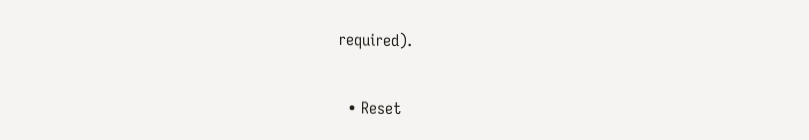required).

  • Reset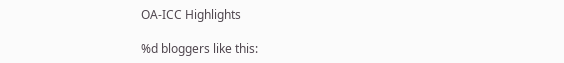OA-ICC Highlights

%d bloggers like this: